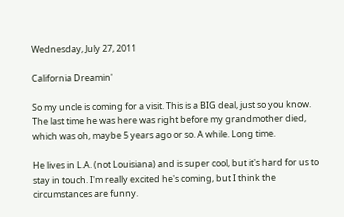Wednesday, July 27, 2011

California Dreamin'

So my uncle is coming for a visit. This is a BIG deal, just so you know. The last time he was here was right before my grandmother died, which was oh, maybe 5 years ago or so. A while. Long time.

He lives in L.A. (not Louisiana) and is super cool, but it's hard for us to stay in touch. I'm really excited he's coming, but I think the circumstances are funny.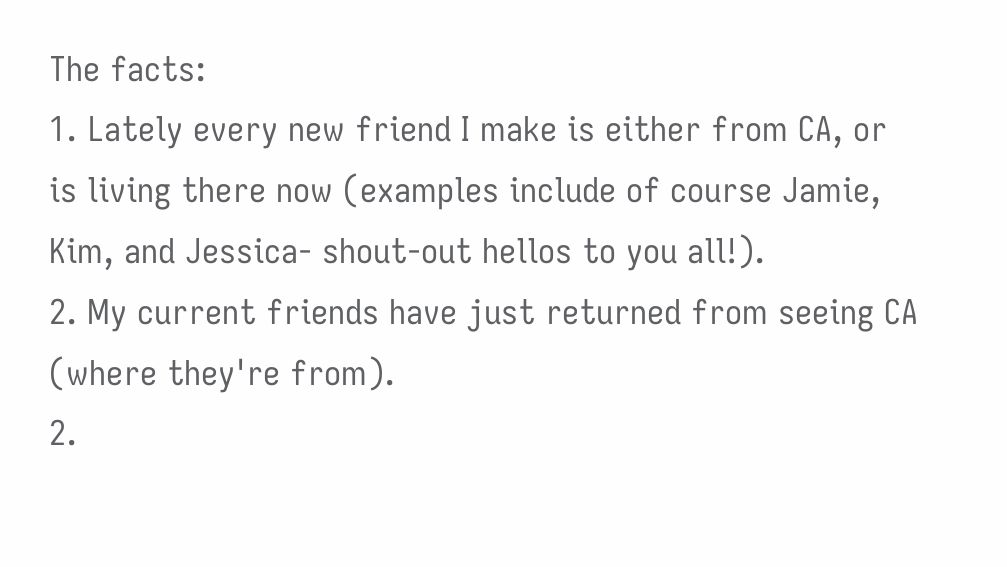The facts:
1. Lately every new friend I make is either from CA, or is living there now (examples include of course Jamie, Kim, and Jessica- shout-out hellos to you all!).
2. My current friends have just returned from seeing CA (where they're from).
2.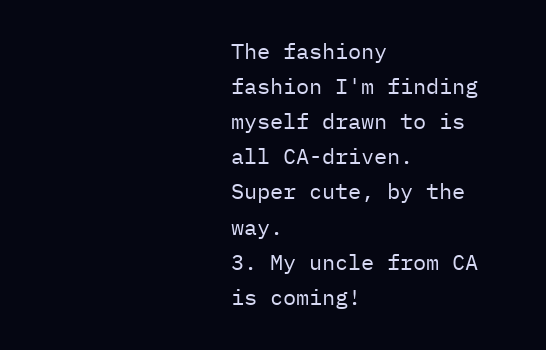The fashiony fashion I'm finding myself drawn to is all CA-driven. Super cute, by the way.
3. My uncle from CA is coming!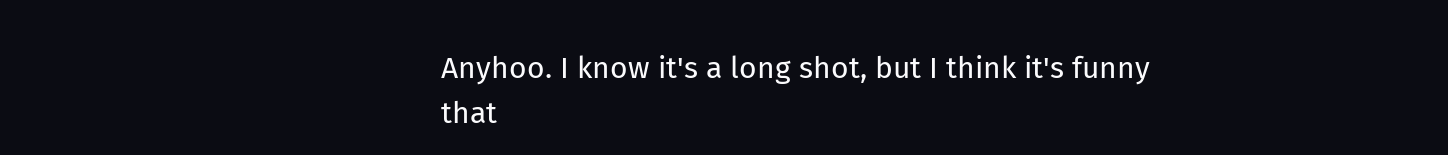Anyhoo. I know it's a long shot, but I think it's funny that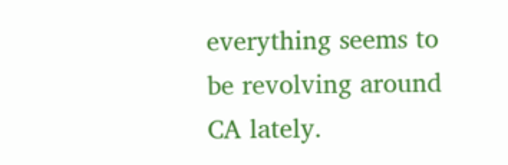everything seems to be revolving around CA lately.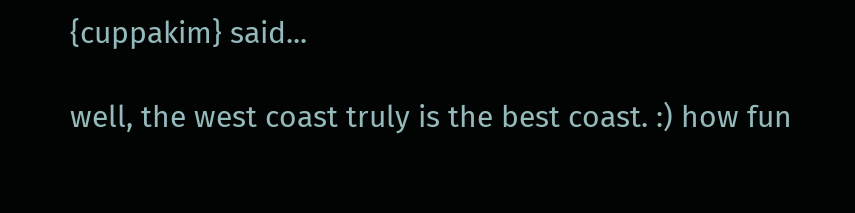{cuppakim} said...

well, the west coast truly is the best coast. :) how fun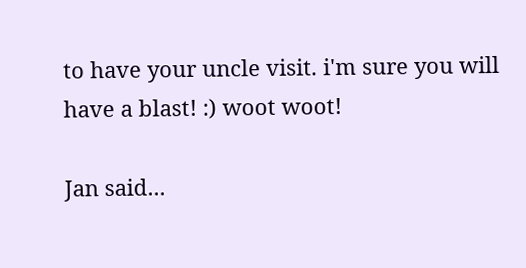to have your uncle visit. i'm sure you will have a blast! :) woot woot!

Jan said...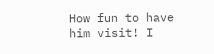How fun to have him visit! I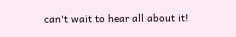can't wait to hear all about it!